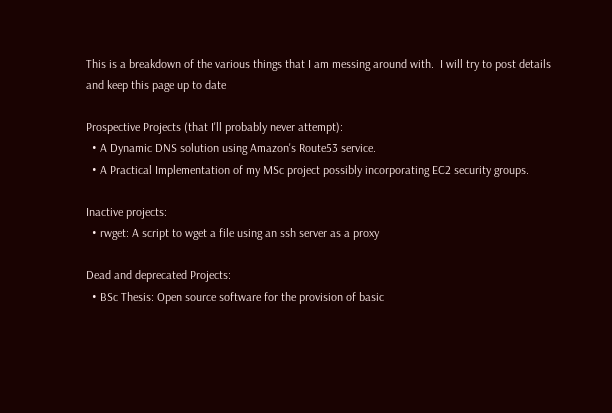This is a breakdown of the various things that I am messing around with.  I will try to post details and keep this page up to date

Prospective Projects (that I'll probably never attempt):
  • A Dynamic DNS solution using Amazon's Route53 service.
  • A Practical Implementation of my MSc project possibly incorporating EC2 security groups.

Inactive projects:
  • rwget: A script to wget a file using an ssh server as a proxy

Dead and deprecated Projects:
  • BSc Thesis: Open source software for the provision of basic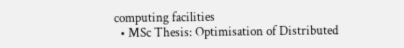computing facilities
  • MSc Thesis: Optimisation of Distributed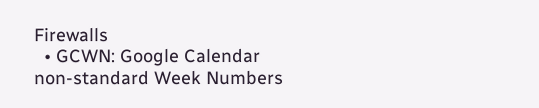Firewalls
  • GCWN: Google Calendar non-standard Week Numbers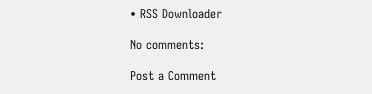• RSS Downloader

No comments:

Post a Comment